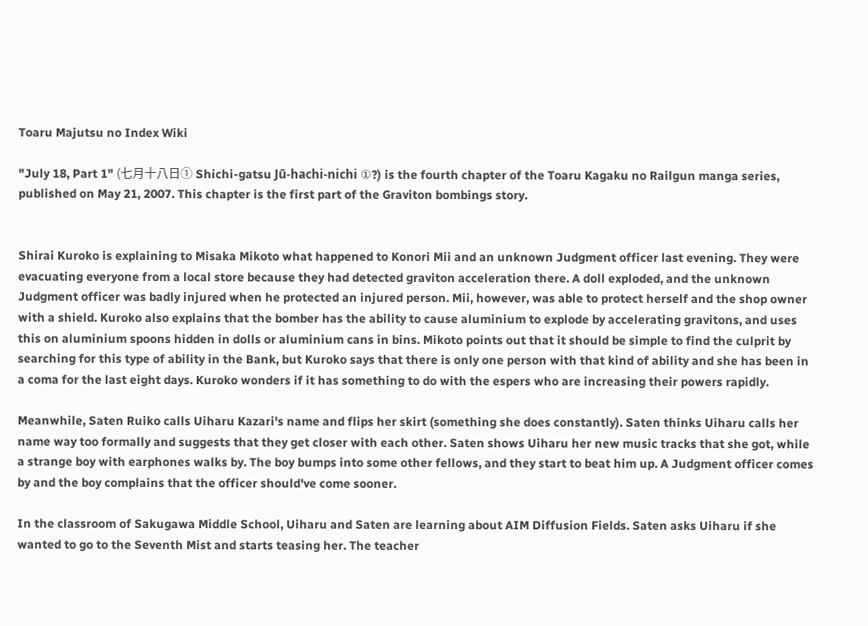Toaru Majutsu no Index Wiki

"July 18, Part 1" (七月十八日① Shichi-gatsu Jū-hachi-nichi ①?) is the fourth chapter of the Toaru Kagaku no Railgun manga series, published on May 21, 2007. This chapter is the first part of the Graviton bombings story.


Shirai Kuroko is explaining to Misaka Mikoto what happened to Konori Mii and an unknown Judgment officer last evening. They were evacuating everyone from a local store because they had detected graviton acceleration there. A doll exploded, and the unknown Judgment officer was badly injured when he protected an injured person. Mii, however, was able to protect herself and the shop owner with a shield. Kuroko also explains that the bomber has the ability to cause aluminium to explode by accelerating gravitons, and uses this on aluminium spoons hidden in dolls or aluminium cans in bins. Mikoto points out that it should be simple to find the culprit by searching for this type of ability in the Bank, but Kuroko says that there is only one person with that kind of ability and she has been in a coma for the last eight days. Kuroko wonders if it has something to do with the espers who are increasing their powers rapidly.

Meanwhile, Saten Ruiko calls Uiharu Kazari's name and flips her skirt (something she does constantly). Saten thinks Uiharu calls her name way too formally and suggests that they get closer with each other. Saten shows Uiharu her new music tracks that she got, while a strange boy with earphones walks by. The boy bumps into some other fellows, and they start to beat him up. A Judgment officer comes by and the boy complains that the officer should've come sooner.

In the classroom of Sakugawa Middle School, Uiharu and Saten are learning about AIM Diffusion Fields. Saten asks Uiharu if she wanted to go to the Seventh Mist and starts teasing her. The teacher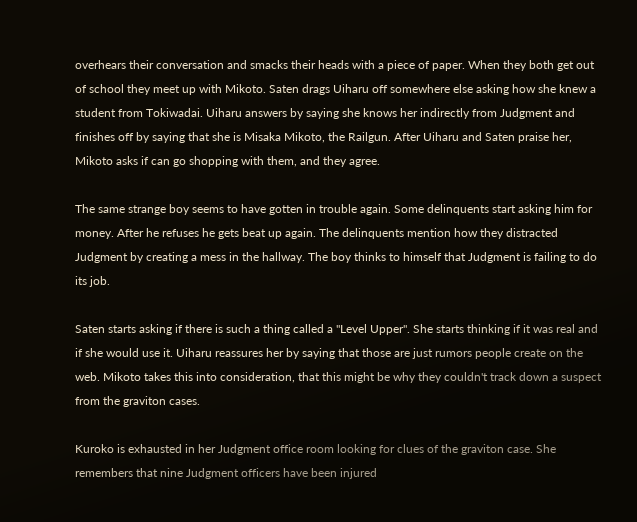overhears their conversation and smacks their heads with a piece of paper. When they both get out of school they meet up with Mikoto. Saten drags Uiharu off somewhere else asking how she knew a student from Tokiwadai. Uiharu answers by saying she knows her indirectly from Judgment and finishes off by saying that she is Misaka Mikoto, the Railgun. After Uiharu and Saten praise her, Mikoto asks if can go shopping with them, and they agree.

The same strange boy seems to have gotten in trouble again. Some delinquents start asking him for money. After he refuses he gets beat up again. The delinquents mention how they distracted Judgment by creating a mess in the hallway. The boy thinks to himself that Judgment is failing to do its job.

Saten starts asking if there is such a thing called a "Level Upper". She starts thinking if it was real and if she would use it. Uiharu reassures her by saying that those are just rumors people create on the web. Mikoto takes this into consideration, that this might be why they couldn't track down a suspect from the graviton cases.

Kuroko is exhausted in her Judgment office room looking for clues of the graviton case. She remembers that nine Judgment officers have been injured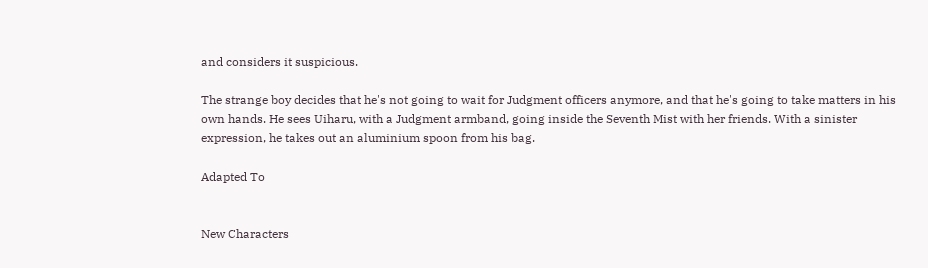and considers it suspicious.

The strange boy decides that he's not going to wait for Judgment officers anymore, and that he's going to take matters in his own hands. He sees Uiharu, with a Judgment armband, going inside the Seventh Mist with her friends. With a sinister expression, he takes out an aluminium spoon from his bag.

Adapted To


New Characters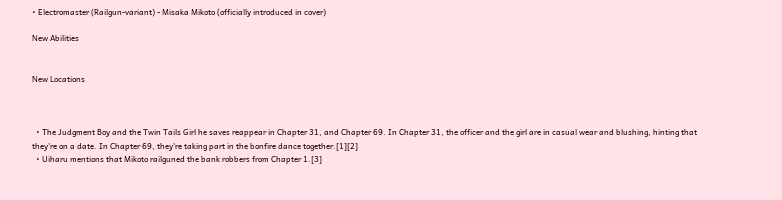• Electromaster (Railgun-variant) - Misaka Mikoto (officially introduced in cover)

New Abilities


New Locations



  • The Judgment Boy and the Twin Tails Girl he saves reappear in Chapter 31, and Chapter 69. In Chapter 31, the officer and the girl are in casual wear and blushing, hinting that they're on a date. In Chapter 69, they're taking part in the bonfire dance together.[1][2]
  • Uiharu mentions that Mikoto railguned the bank robbers from Chapter 1.[3]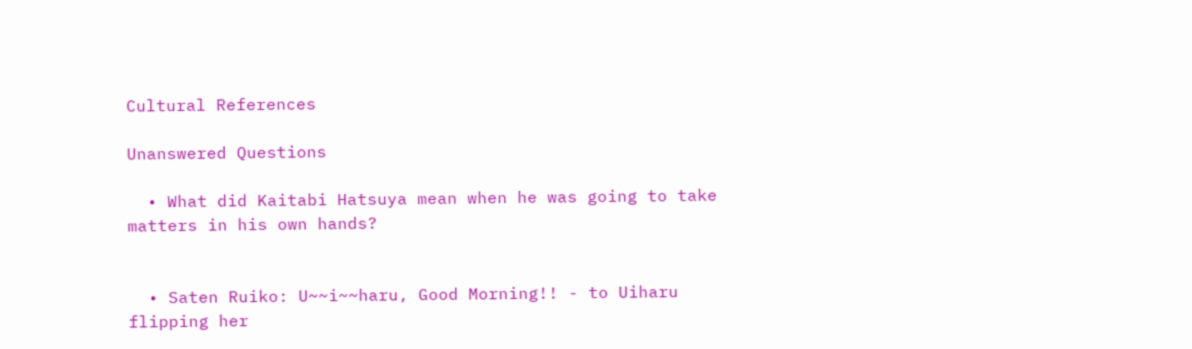Cultural References

Unanswered Questions

  • What did Kaitabi Hatsuya mean when he was going to take matters in his own hands?


  • Saten Ruiko: U~~i~~haru, Good Morning!! - to Uiharu flipping her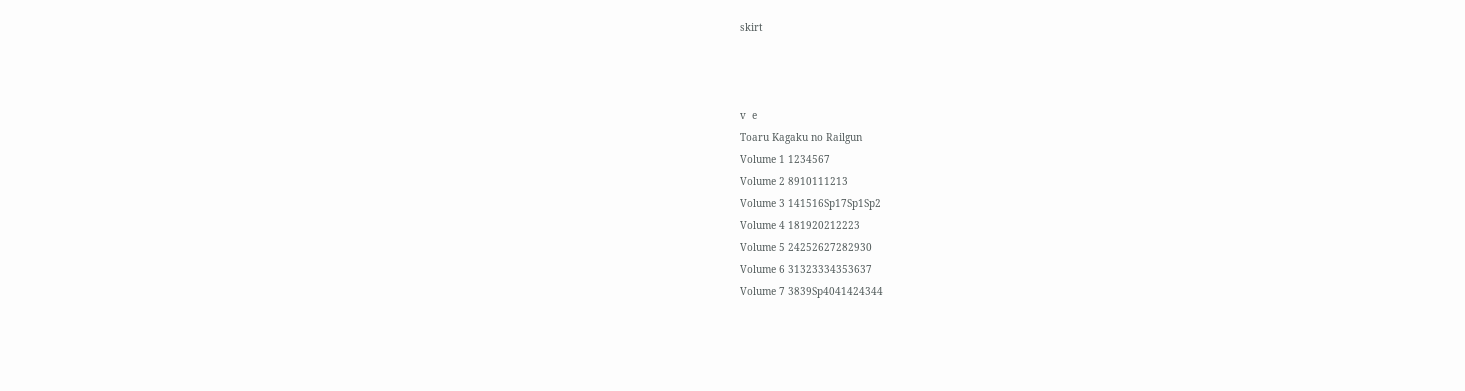skirt



v  e
Toaru Kagaku no Railgun
Volume 1 1234567
Volume 2 8910111213
Volume 3 141516Sp17Sp1Sp2
Volume 4 181920212223
Volume 5 24252627282930
Volume 6 31323334353637
Volume 7 3839Sp4041424344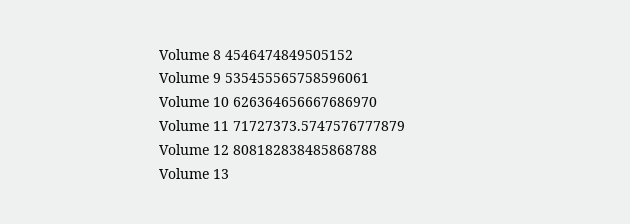Volume 8 4546474849505152
Volume 9 535455565758596061
Volume 10 626364656667686970
Volume 11 71727373.5747576777879
Volume 12 808182838485868788
Volume 13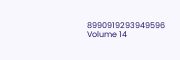8990919293949596
Volume 14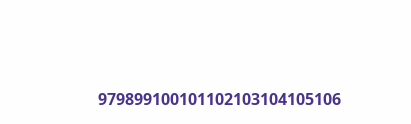979899100101102103104105106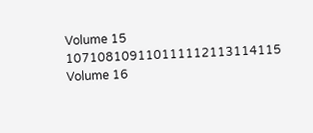Volume 15 107108109110111112113114115
Volume 16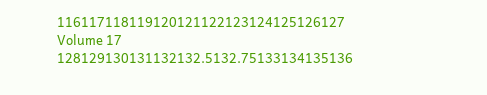116117118119120121122123124125126127
Volume 17 128129130131132132.5132.75133134135136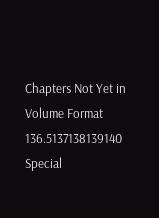Chapters Not Yet in Volume Format 136.5137138139140
Special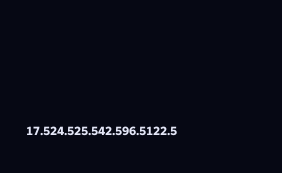17.524.525.542.596.5122.5